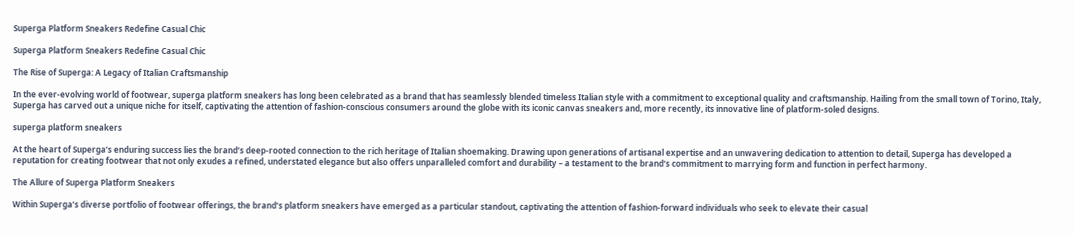Superga Platform Sneakers Redefine Casual Chic

Superga Platform Sneakers Redefine Casual Chic

The Rise of Superga: A Legacy of Italian Craftsmanship

In the ever-evolving world of footwear, superga platform sneakers has long been celebrated as a brand that has seamlessly blended timeless Italian style with a commitment to exceptional quality and craftsmanship. Hailing from the small town of Torino, Italy, Superga has carved out a unique niche for itself, captivating the attention of fashion-conscious consumers around the globe with its iconic canvas sneakers and, more recently, its innovative line of platform-soled designs.

superga platform sneakers

At the heart of Superga’s enduring success lies the brand’s deep-rooted connection to the rich heritage of Italian shoemaking. Drawing upon generations of artisanal expertise and an unwavering dedication to attention to detail, Superga has developed a reputation for creating footwear that not only exudes a refined, understated elegance but also offers unparalleled comfort and durability – a testament to the brand’s commitment to marrying form and function in perfect harmony.

The Allure of Superga Platform Sneakers

Within Superga’s diverse portfolio of footwear offerings, the brand’s platform sneakers have emerged as a particular standout, captivating the attention of fashion-forward individuals who seek to elevate their casual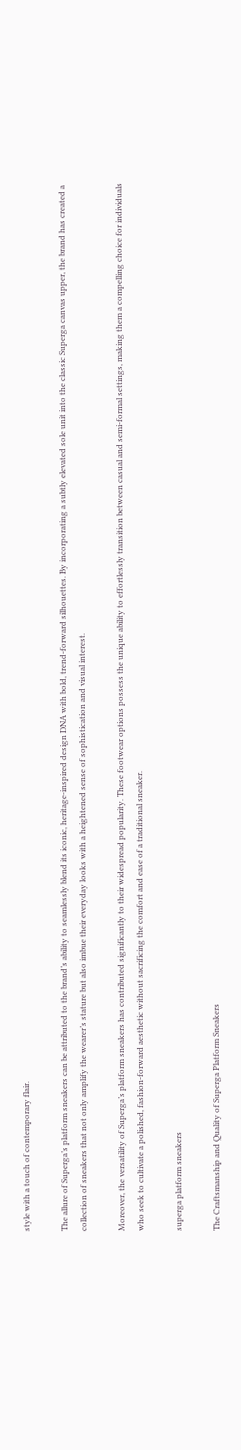style with a touch of contemporary flair.

The allure of Superga’s platform sneakers can be attributed to the brand’s ability to seamlessly blend its iconic, heritage-inspired design DNA with bold, trend-forward silhouettes. By incorporating a subtly elevated sole unit into the classic Superga canvas upper, the brand has created a collection of sneakers that not only amplify the wearer’s stature but also imbue their everyday looks with a heightened sense of sophistication and visual interest.

Moreover, the versatility of Superga’s platform sneakers has contributed significantly to their widespread popularity. These footwear options possess the unique ability to effortlessly transition between casual and semi-formal settings, making them a compelling choice for individuals who seek to cultivate a polished, fashion-forward aesthetic without sacrificing the comfort and ease of a traditional sneaker.

superga platform sneakers

The Craftsmanship and Quality of Superga Platform Sneakers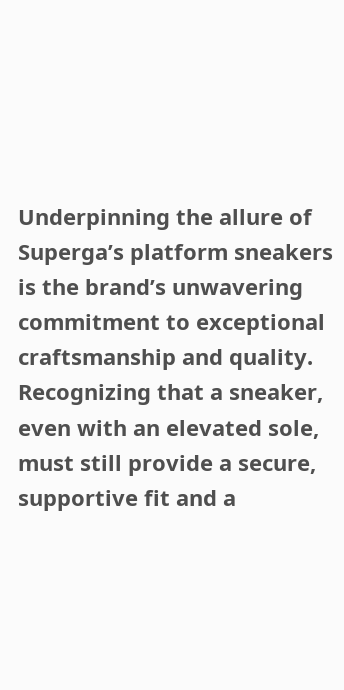Underpinning the allure of Superga’s platform sneakers is the brand’s unwavering commitment to exceptional craftsmanship and quality. Recognizing that a sneaker, even with an elevated sole, must still provide a secure, supportive fit and a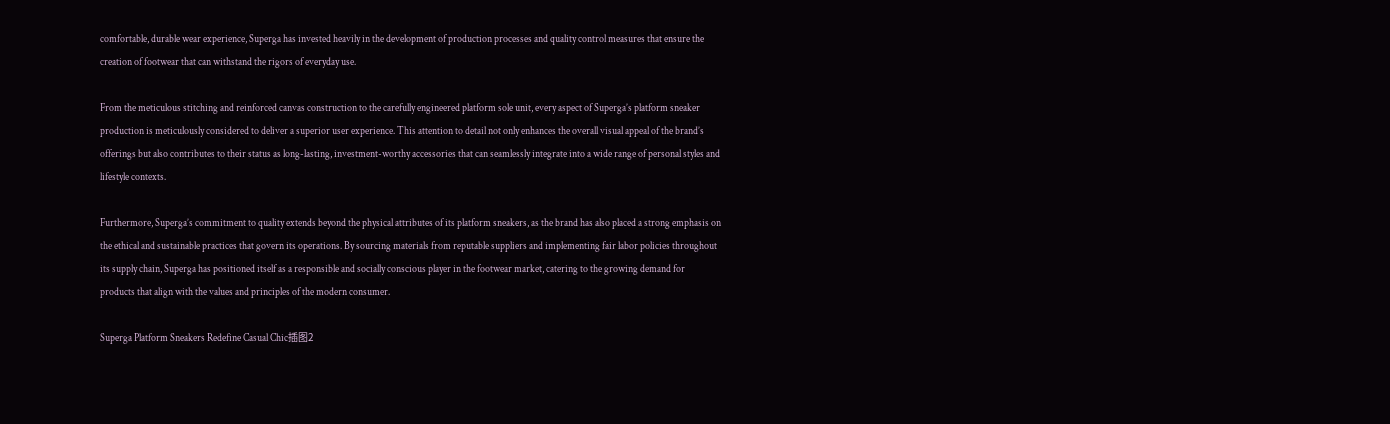comfortable, durable wear experience, Superga has invested heavily in the development of production processes and quality control measures that ensure the creation of footwear that can withstand the rigors of everyday use.

From the meticulous stitching and reinforced canvas construction to the carefully engineered platform sole unit, every aspect of Superga’s platform sneaker production is meticulously considered to deliver a superior user experience. This attention to detail not only enhances the overall visual appeal of the brand’s offerings but also contributes to their status as long-lasting, investment-worthy accessories that can seamlessly integrate into a wide range of personal styles and lifestyle contexts.

Furthermore, Superga’s commitment to quality extends beyond the physical attributes of its platform sneakers, as the brand has also placed a strong emphasis on the ethical and sustainable practices that govern its operations. By sourcing materials from reputable suppliers and implementing fair labor policies throughout its supply chain, Superga has positioned itself as a responsible and socially conscious player in the footwear market, catering to the growing demand for products that align with the values and principles of the modern consumer.

Superga Platform Sneakers Redefine Casual Chic插图2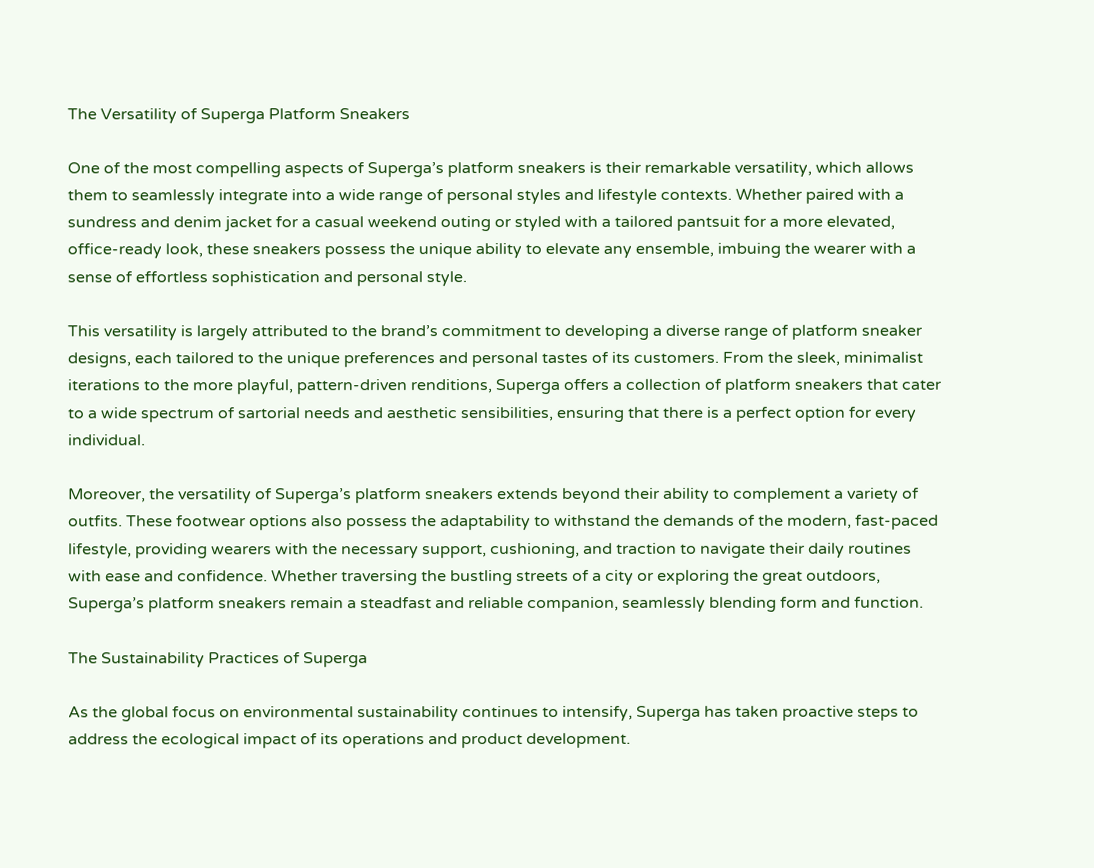The Versatility of Superga Platform Sneakers

One of the most compelling aspects of Superga’s platform sneakers is their remarkable versatility, which allows them to seamlessly integrate into a wide range of personal styles and lifestyle contexts. Whether paired with a sundress and denim jacket for a casual weekend outing or styled with a tailored pantsuit for a more elevated, office-ready look, these sneakers possess the unique ability to elevate any ensemble, imbuing the wearer with a sense of effortless sophistication and personal style.

This versatility is largely attributed to the brand’s commitment to developing a diverse range of platform sneaker designs, each tailored to the unique preferences and personal tastes of its customers. From the sleek, minimalist iterations to the more playful, pattern-driven renditions, Superga offers a collection of platform sneakers that cater to a wide spectrum of sartorial needs and aesthetic sensibilities, ensuring that there is a perfect option for every individual.

Moreover, the versatility of Superga’s platform sneakers extends beyond their ability to complement a variety of outfits. These footwear options also possess the adaptability to withstand the demands of the modern, fast-paced lifestyle, providing wearers with the necessary support, cushioning, and traction to navigate their daily routines with ease and confidence. Whether traversing the bustling streets of a city or exploring the great outdoors, Superga’s platform sneakers remain a steadfast and reliable companion, seamlessly blending form and function.

The Sustainability Practices of Superga

As the global focus on environmental sustainability continues to intensify, Superga has taken proactive steps to address the ecological impact of its operations and product development.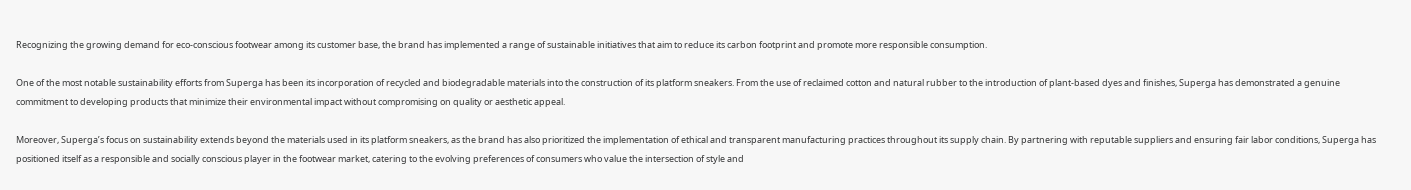Recognizing the growing demand for eco-conscious footwear among its customer base, the brand has implemented a range of sustainable initiatives that aim to reduce its carbon footprint and promote more responsible consumption.

One of the most notable sustainability efforts from Superga has been its incorporation of recycled and biodegradable materials into the construction of its platform sneakers. From the use of reclaimed cotton and natural rubber to the introduction of plant-based dyes and finishes, Superga has demonstrated a genuine commitment to developing products that minimize their environmental impact without compromising on quality or aesthetic appeal.

Moreover, Superga’s focus on sustainability extends beyond the materials used in its platform sneakers, as the brand has also prioritized the implementation of ethical and transparent manufacturing practices throughout its supply chain. By partnering with reputable suppliers and ensuring fair labor conditions, Superga has positioned itself as a responsible and socially conscious player in the footwear market, catering to the evolving preferences of consumers who value the intersection of style and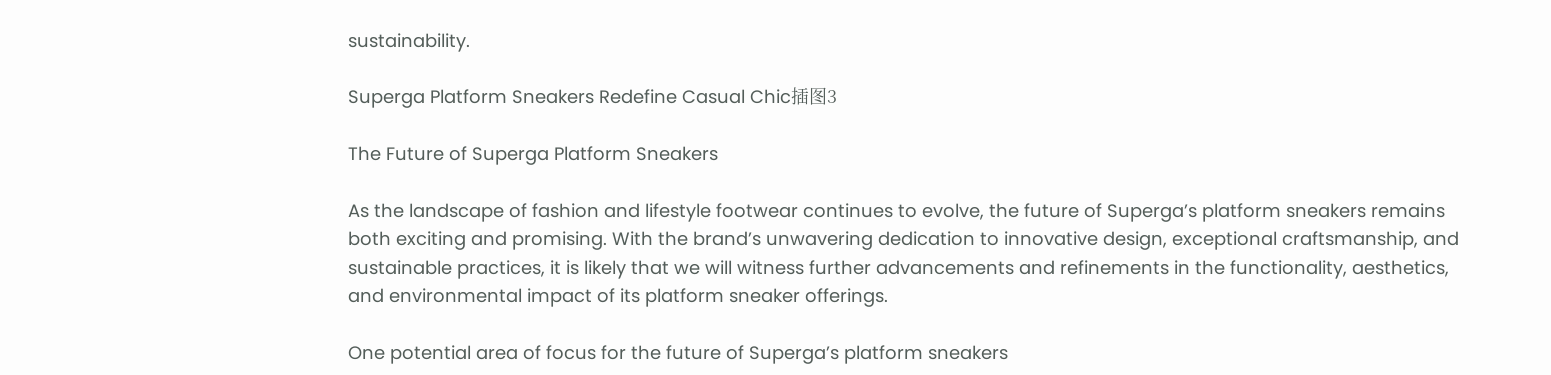sustainability.

Superga Platform Sneakers Redefine Casual Chic插图3

The Future of Superga Platform Sneakers

As the landscape of fashion and lifestyle footwear continues to evolve, the future of Superga’s platform sneakers remains both exciting and promising. With the brand’s unwavering dedication to innovative design, exceptional craftsmanship, and sustainable practices, it is likely that we will witness further advancements and refinements in the functionality, aesthetics, and environmental impact of its platform sneaker offerings.

One potential area of focus for the future of Superga’s platform sneakers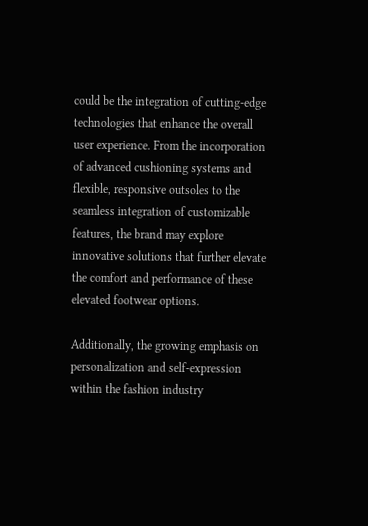could be the integration of cutting-edge technologies that enhance the overall user experience. From the incorporation of advanced cushioning systems and flexible, responsive outsoles to the seamless integration of customizable features, the brand may explore innovative solutions that further elevate the comfort and performance of these elevated footwear options.

Additionally, the growing emphasis on personalization and self-expression within the fashion industry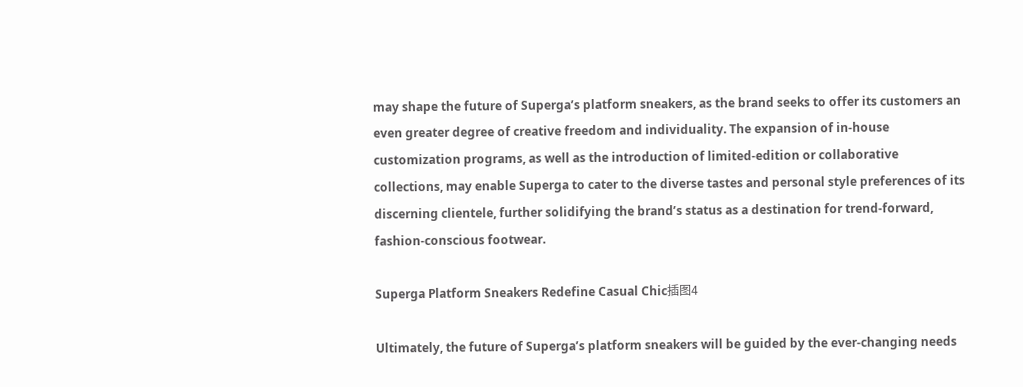may shape the future of Superga’s platform sneakers, as the brand seeks to offer its customers an even greater degree of creative freedom and individuality. The expansion of in-house customization programs, as well as the introduction of limited-edition or collaborative collections, may enable Superga to cater to the diverse tastes and personal style preferences of its discerning clientele, further solidifying the brand’s status as a destination for trend-forward, fashion-conscious footwear.

Superga Platform Sneakers Redefine Casual Chic插图4

Ultimately, the future of Superga’s platform sneakers will be guided by the ever-changing needs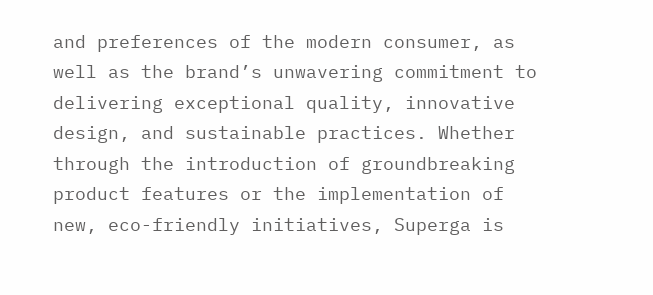and preferences of the modern consumer, as well as the brand’s unwavering commitment to delivering exceptional quality, innovative design, and sustainable practices. Whether through the introduction of groundbreaking product features or the implementation of new, eco-friendly initiatives, Superga is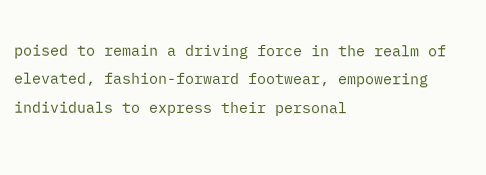poised to remain a driving force in the realm of elevated, fashion-forward footwear, empowering individuals to express their personal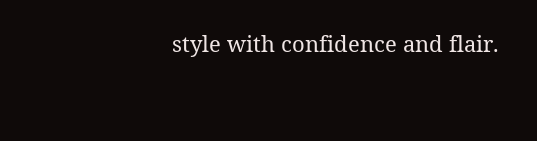style with confidence and flair.